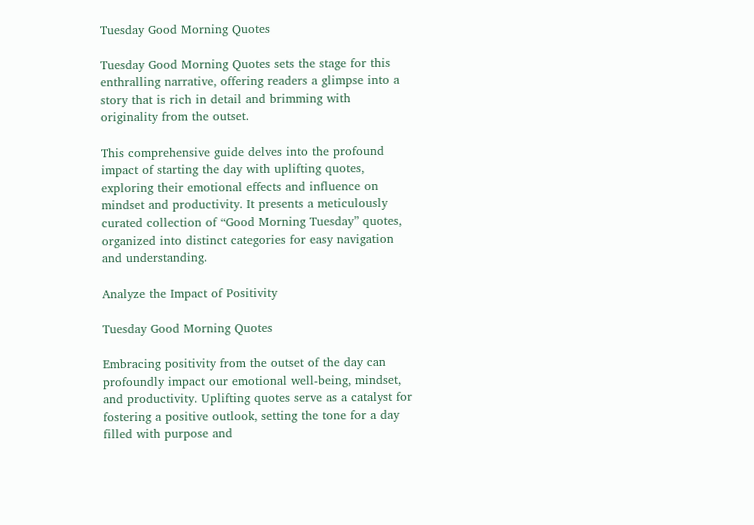Tuesday Good Morning Quotes

Tuesday Good Morning Quotes sets the stage for this enthralling narrative, offering readers a glimpse into a story that is rich in detail and brimming with originality from the outset.

This comprehensive guide delves into the profound impact of starting the day with uplifting quotes, exploring their emotional effects and influence on mindset and productivity. It presents a meticulously curated collection of “Good Morning Tuesday” quotes, organized into distinct categories for easy navigation and understanding.

Analyze the Impact of Positivity

Tuesday Good Morning Quotes

Embracing positivity from the outset of the day can profoundly impact our emotional well-being, mindset, and productivity. Uplifting quotes serve as a catalyst for fostering a positive outlook, setting the tone for a day filled with purpose and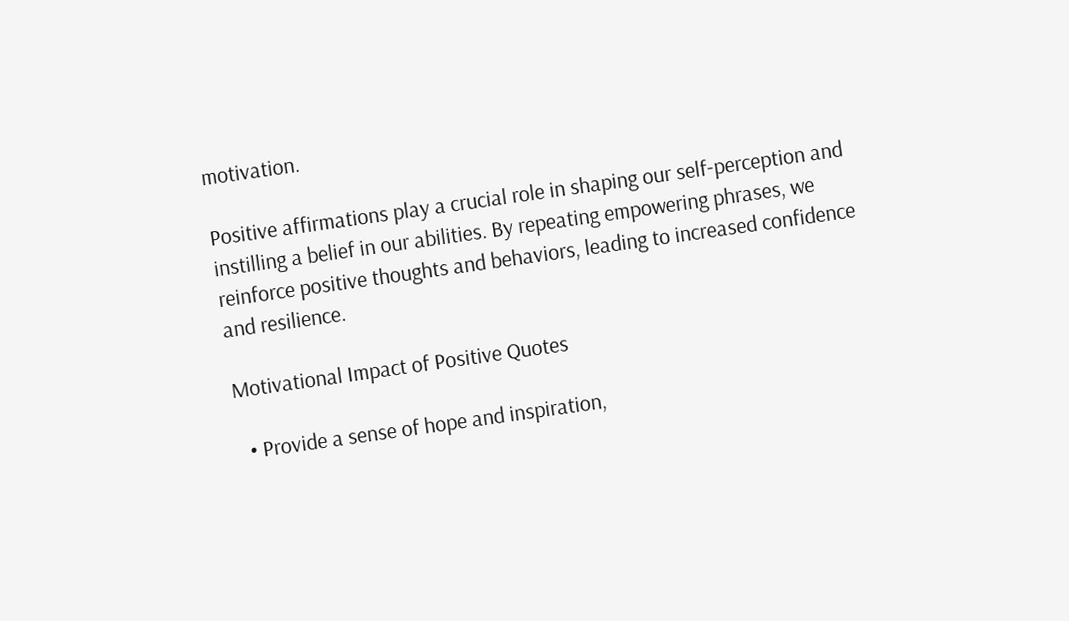motivation.

Positive affirmations play a crucial role in shaping our self-perception and instilling a belief in our abilities. By repeating empowering phrases, we reinforce positive thoughts and behaviors, leading to increased confidence and resilience.

Motivational Impact of Positive Quotes

  • Provide a sense of hope and inspiration,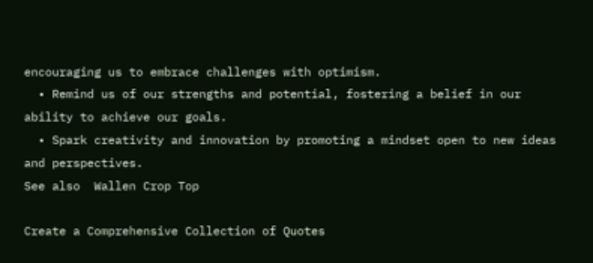encouraging us to embrace challenges with optimism.
  • Remind us of our strengths and potential, fostering a belief in our ability to achieve our goals.
  • Spark creativity and innovation by promoting a mindset open to new ideas and perspectives.
See also  Wallen Crop Top

Create a Comprehensive Collection of Quotes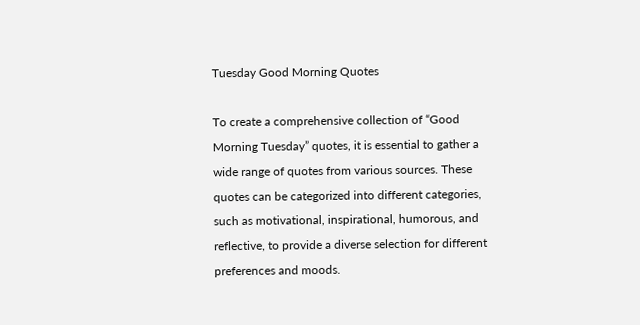Tuesday Good Morning Quotes

To create a comprehensive collection of “Good Morning Tuesday” quotes, it is essential to gather a wide range of quotes from various sources. These quotes can be categorized into different categories, such as motivational, inspirational, humorous, and reflective, to provide a diverse selection for different preferences and moods.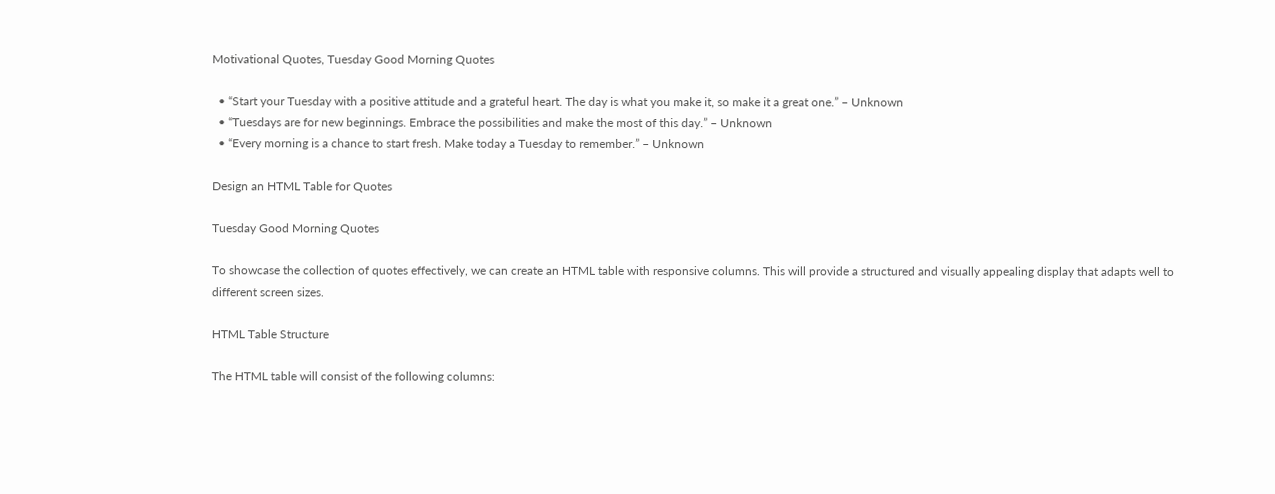Motivational Quotes, Tuesday Good Morning Quotes

  • “Start your Tuesday with a positive attitude and a grateful heart. The day is what you make it, so make it a great one.” – Unknown
  • “Tuesdays are for new beginnings. Embrace the possibilities and make the most of this day.” – Unknown
  • “Every morning is a chance to start fresh. Make today a Tuesday to remember.” – Unknown

Design an HTML Table for Quotes

Tuesday Good Morning Quotes

To showcase the collection of quotes effectively, we can create an HTML table with responsive columns. This will provide a structured and visually appealing display that adapts well to different screen sizes.

HTML Table Structure

The HTML table will consist of the following columns: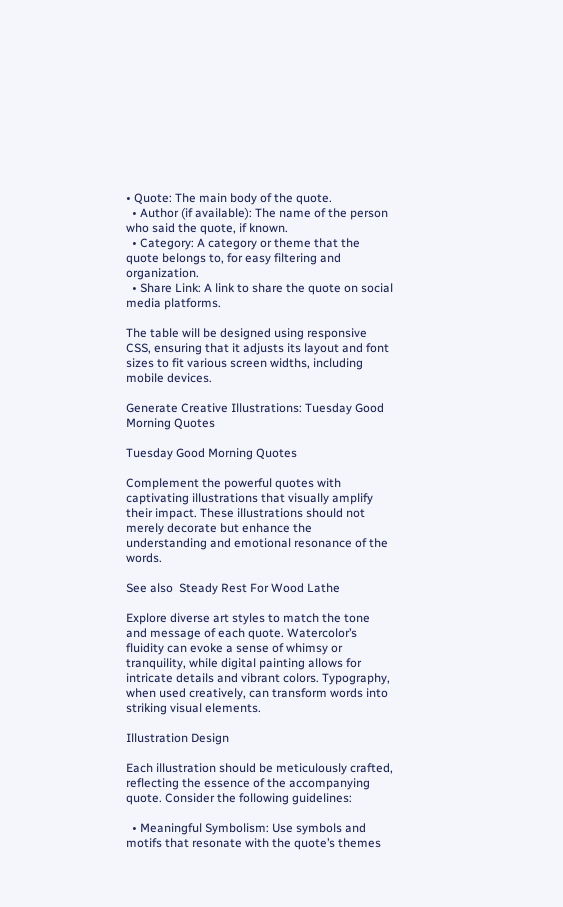• Quote: The main body of the quote.
  • Author (if available): The name of the person who said the quote, if known.
  • Category: A category or theme that the quote belongs to, for easy filtering and organization.
  • Share Link: A link to share the quote on social media platforms.

The table will be designed using responsive CSS, ensuring that it adjusts its layout and font sizes to fit various screen widths, including mobile devices.

Generate Creative Illustrations: Tuesday Good Morning Quotes

Tuesday Good Morning Quotes

Complement the powerful quotes with captivating illustrations that visually amplify their impact. These illustrations should not merely decorate but enhance the understanding and emotional resonance of the words.

See also  Steady Rest For Wood Lathe

Explore diverse art styles to match the tone and message of each quote. Watercolor’s fluidity can evoke a sense of whimsy or tranquility, while digital painting allows for intricate details and vibrant colors. Typography, when used creatively, can transform words into striking visual elements.

Illustration Design

Each illustration should be meticulously crafted, reflecting the essence of the accompanying quote. Consider the following guidelines:

  • Meaningful Symbolism: Use symbols and motifs that resonate with the quote’s themes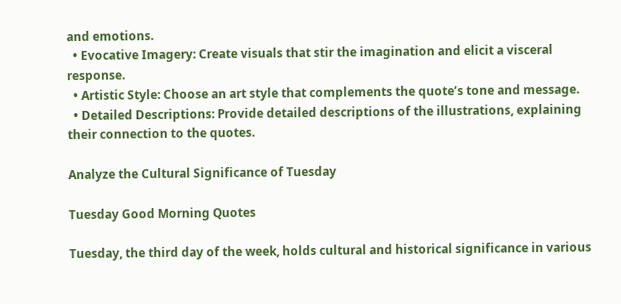and emotions.
  • Evocative Imagery: Create visuals that stir the imagination and elicit a visceral response.
  • Artistic Style: Choose an art style that complements the quote’s tone and message.
  • Detailed Descriptions: Provide detailed descriptions of the illustrations, explaining their connection to the quotes.

Analyze the Cultural Significance of Tuesday

Tuesday Good Morning Quotes

Tuesday, the third day of the week, holds cultural and historical significance in various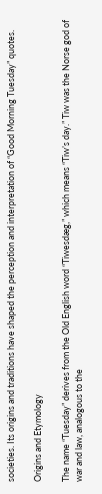societies. Its origins and traditions have shaped the perception and interpretation of “Good Morning Tuesday” quotes.

Origins and Etymology

The name “Tuesday” derives from the Old English word “Tiwesdæg,” which means “Tiw’s day.” Tiw was the Norse god of war and law, analogous to the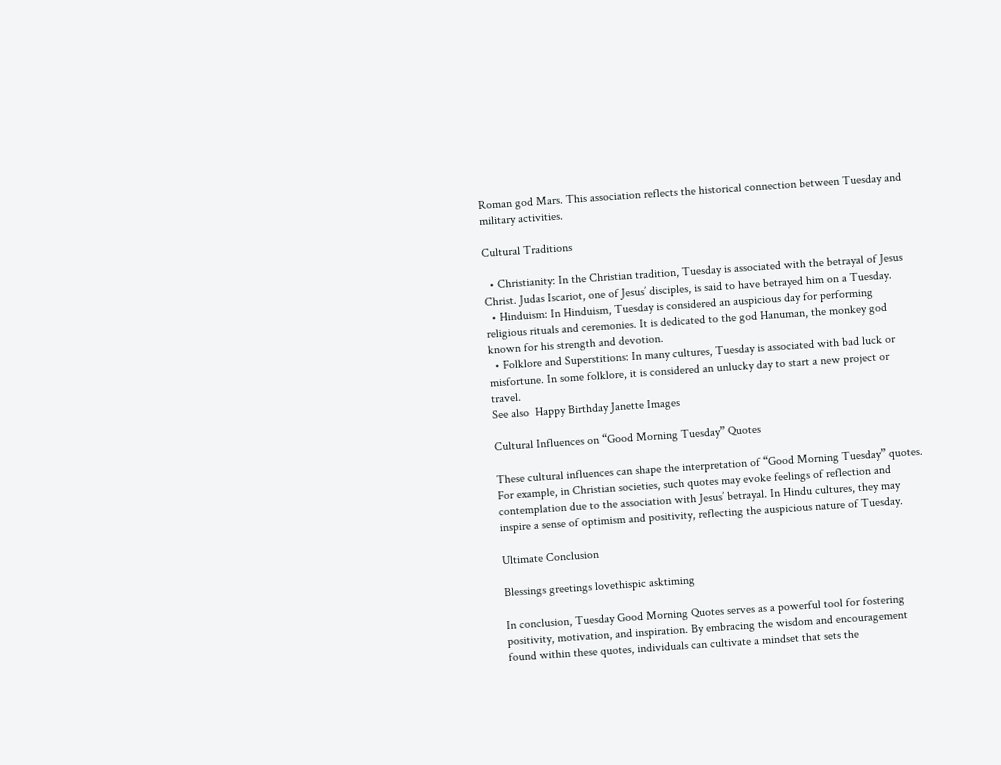Roman god Mars. This association reflects the historical connection between Tuesday and military activities.

Cultural Traditions

  • Christianity: In the Christian tradition, Tuesday is associated with the betrayal of Jesus Christ. Judas Iscariot, one of Jesus’ disciples, is said to have betrayed him on a Tuesday.
  • Hinduism: In Hinduism, Tuesday is considered an auspicious day for performing religious rituals and ceremonies. It is dedicated to the god Hanuman, the monkey god known for his strength and devotion.
  • Folklore and Superstitions: In many cultures, Tuesday is associated with bad luck or misfortune. In some folklore, it is considered an unlucky day to start a new project or travel.
See also  Happy Birthday Janette Images

Cultural Influences on “Good Morning Tuesday” Quotes

These cultural influences can shape the interpretation of “Good Morning Tuesday” quotes. For example, in Christian societies, such quotes may evoke feelings of reflection and contemplation due to the association with Jesus’ betrayal. In Hindu cultures, they may inspire a sense of optimism and positivity, reflecting the auspicious nature of Tuesday.

Ultimate Conclusion

Blessings greetings lovethispic asktiming

In conclusion, Tuesday Good Morning Quotes serves as a powerful tool for fostering positivity, motivation, and inspiration. By embracing the wisdom and encouragement found within these quotes, individuals can cultivate a mindset that sets the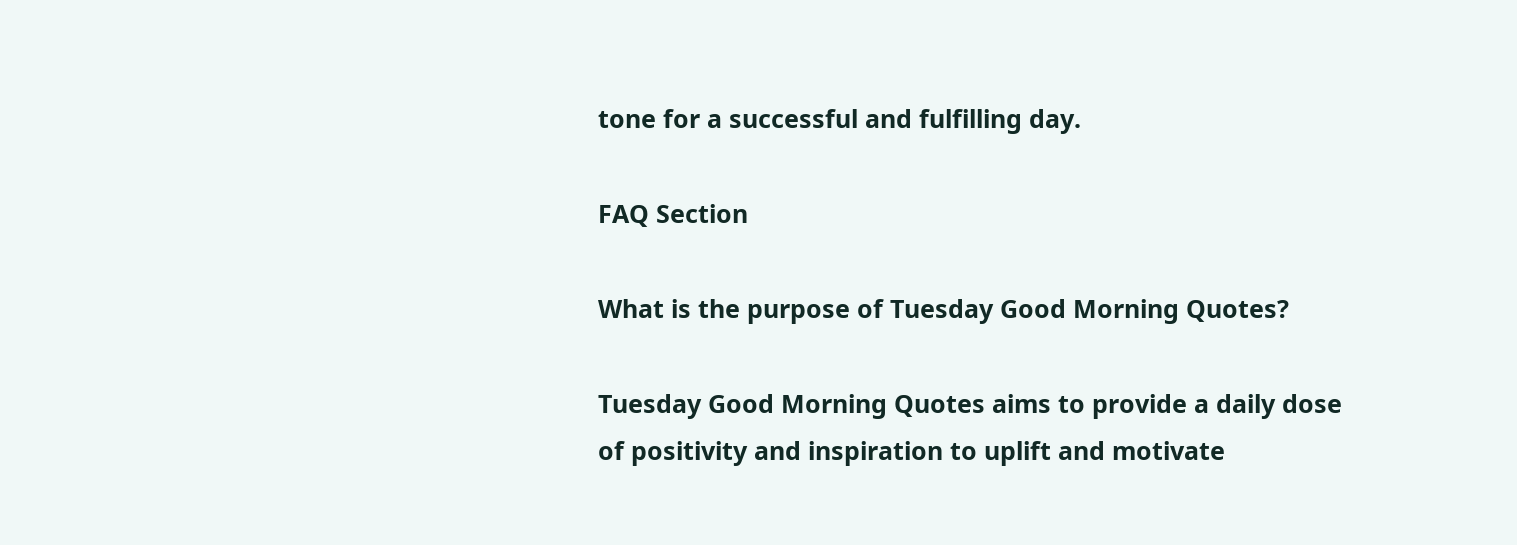tone for a successful and fulfilling day.

FAQ Section

What is the purpose of Tuesday Good Morning Quotes?

Tuesday Good Morning Quotes aims to provide a daily dose of positivity and inspiration to uplift and motivate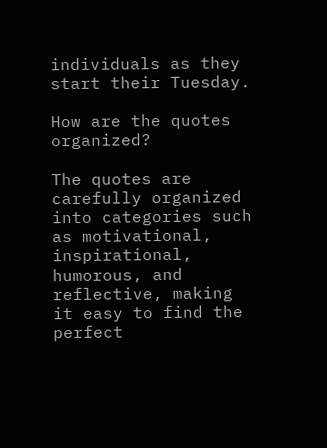individuals as they start their Tuesday.

How are the quotes organized?

The quotes are carefully organized into categories such as motivational, inspirational, humorous, and reflective, making it easy to find the perfect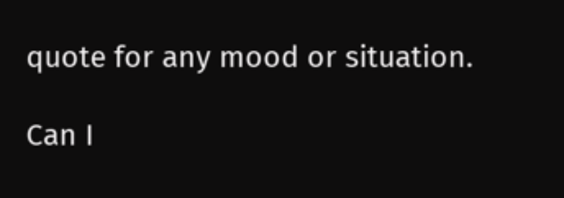quote for any mood or situation.

Can I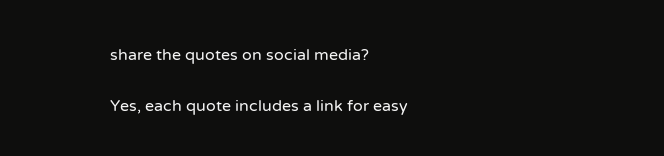share the quotes on social media?

Yes, each quote includes a link for easy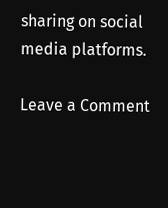sharing on social media platforms.

Leave a Comment